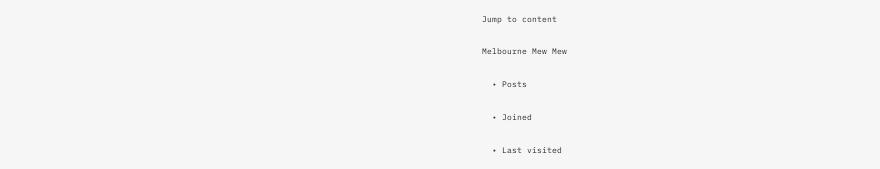Jump to content

Melbourne Mew Mew

  • Posts

  • Joined

  • Last visited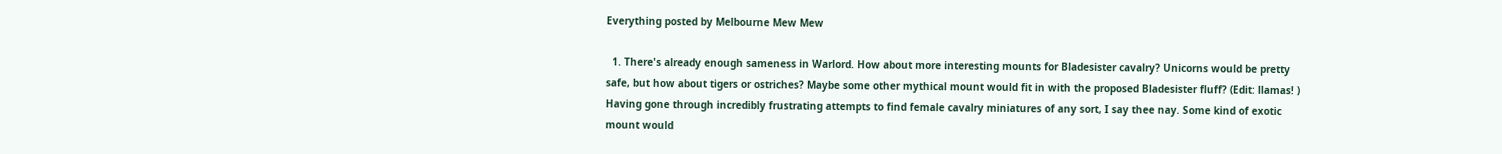Everything posted by Melbourne Mew Mew

  1. There's already enough sameness in Warlord. How about more interesting mounts for Bladesister cavalry? Unicorns would be pretty safe, but how about tigers or ostriches? Maybe some other mythical mount would fit in with the proposed Bladesister fluff? (Edit: llamas! ) Having gone through incredibly frustrating attempts to find female cavalry miniatures of any sort, I say thee nay. Some kind of exotic mount would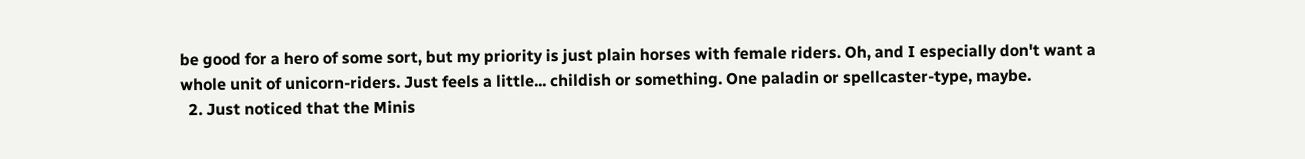be good for a hero of some sort, but my priority is just plain horses with female riders. Oh, and I especially don't want a whole unit of unicorn-riders. Just feels a little... childish or something. One paladin or spellcaster-type, maybe.
  2. Just noticed that the Minis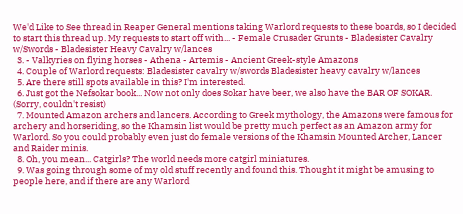We'd Like to See thread in Reaper General mentions taking Warlord requests to these boards, so I decided to start this thread up. My requests to start off with... - Female Crusader Grunts - Bladesister Cavalry w/Swords - Bladesister Heavy Cavalry w/lances
  3. - Valkyries on flying horses - Athena - Artemis - Ancient Greek-style Amazons
  4. Couple of Warlord requests: Bladesister cavalry w/swords Bladesister heavy cavalry w/lances
  5. Are there still spots available in this? I'm interested.
  6. Just got the Nefsokar book... Now not only does Sokar have beer, we also have the BAR OF SOKAR. (Sorry, couldn't resist)
  7. Mounted Amazon archers and lancers. According to Greek mythology, the Amazons were famous for archery and horseriding, so the Khamsin list would be pretty much perfect as an Amazon army for Warlord. So you could probably even just do female versions of the Khamsin Mounted Archer, Lancer and Raider minis.
  8. Oh, you mean... Catgirls? The world needs more catgirl miniatures.
  9. Was going through some of my old stuff recently and found this. Thought it might be amusing to people here, and if there are any Warlord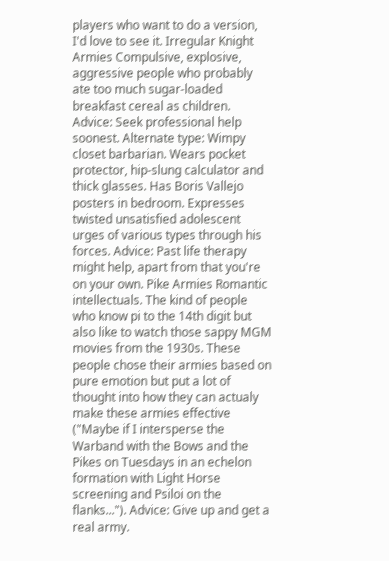players who want to do a version, I'd love to see it. Irregular Knight Armies Compulsive, explosive, aggressive people who probably ate too much sugar-loaded breakfast cereal as children. Advice: Seek professional help soonest. Alternate type: Wimpy closet barbarian. Wears pocket protector, hip-slung calculator and thick glasses. Has Boris Vallejo posters in bedroom. Expresses twisted unsatisfied adolescent urges of various types through his forces. Advice: Past life therapy might help, apart from that you're on your own. Pike Armies Romantic intellectuals. The kind of people who know pi to the 14th digit but also like to watch those sappy MGM movies from the 1930s. These people chose their armies based on pure emotion but put a lot of thought into how they can actualy make these armies effective ("Maybe if I intersperse the Warband with the Bows and the Pikes on Tuesdays in an echelon formation with Light Horse screening and Psiloi on the flanks..."). Advice: Give up and get a real army.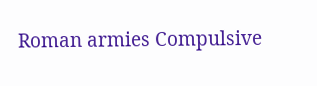Roman armies Compulsive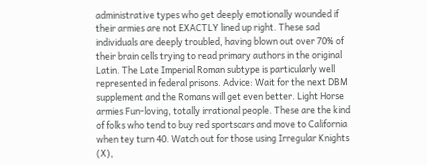administrative types who get deeply emotionally wounded if their armies are not EXACTLY lined up right. These sad individuals are deeply troubled, having blown out over 70% of their brain cells trying to read primary authors in the original Latin. The Late Imperial Roman subtype is particularly well represented in federal prisons. Advice: Wait for the next DBM supplement and the Romans will get even better. Light Horse armies Fun-loving, totally irrational people. These are the kind of folks who tend to buy red sportscars and move to California when tey turn 40. Watch out for those using Irregular Knights (X),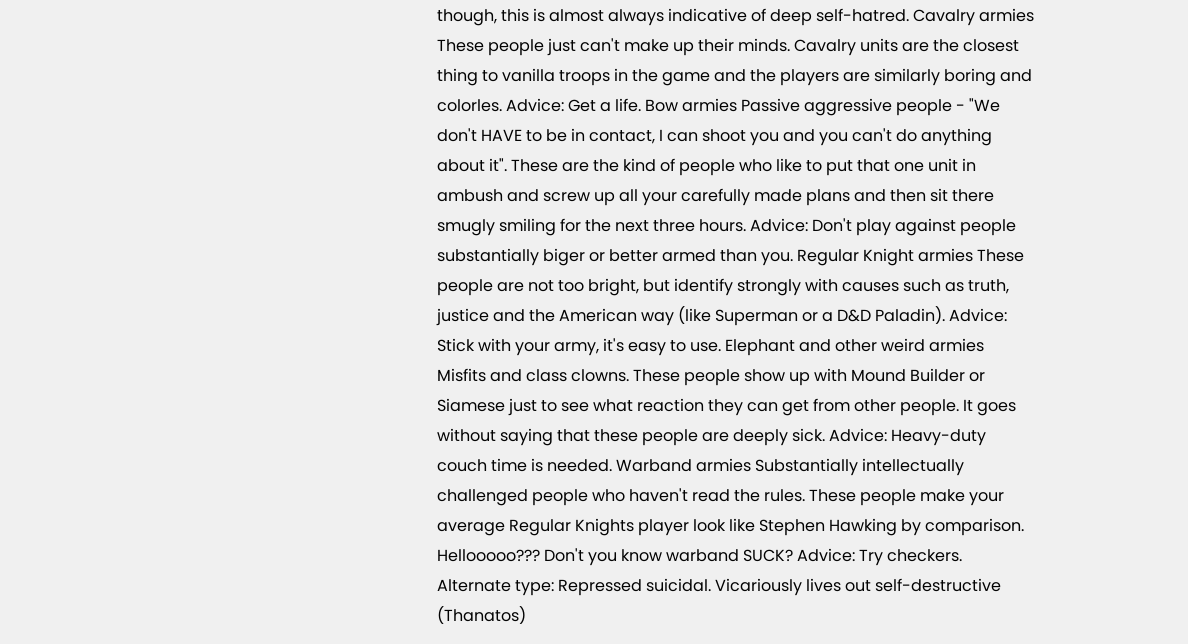though, this is almost always indicative of deep self-hatred. Cavalry armies These people just can't make up their minds. Cavalry units are the closest thing to vanilla troops in the game and the players are similarly boring and colorles. Advice: Get a life. Bow armies Passive aggressive people - "We don't HAVE to be in contact, I can shoot you and you can't do anything about it". These are the kind of people who like to put that one unit in ambush and screw up all your carefully made plans and then sit there smugly smiling for the next three hours. Advice: Don't play against people substantially biger or better armed than you. Regular Knight armies These people are not too bright, but identify strongly with causes such as truth, justice and the American way (like Superman or a D&D Paladin). Advice: Stick with your army, it's easy to use. Elephant and other weird armies Misfits and class clowns. These people show up with Mound Builder or Siamese just to see what reaction they can get from other people. It goes without saying that these people are deeply sick. Advice: Heavy-duty couch time is needed. Warband armies Substantially intellectually challenged people who haven't read the rules. These people make your average Regular Knights player look like Stephen Hawking by comparison. Hellooooo??? Don't you know warband SUCK? Advice: Try checkers. Alternate type: Repressed suicidal. Vicariously lives out self-destructive (Thanatos)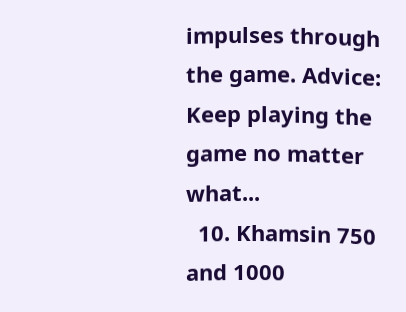impulses through the game. Advice: Keep playing the game no matter what...
  10. Khamsin 750 and 1000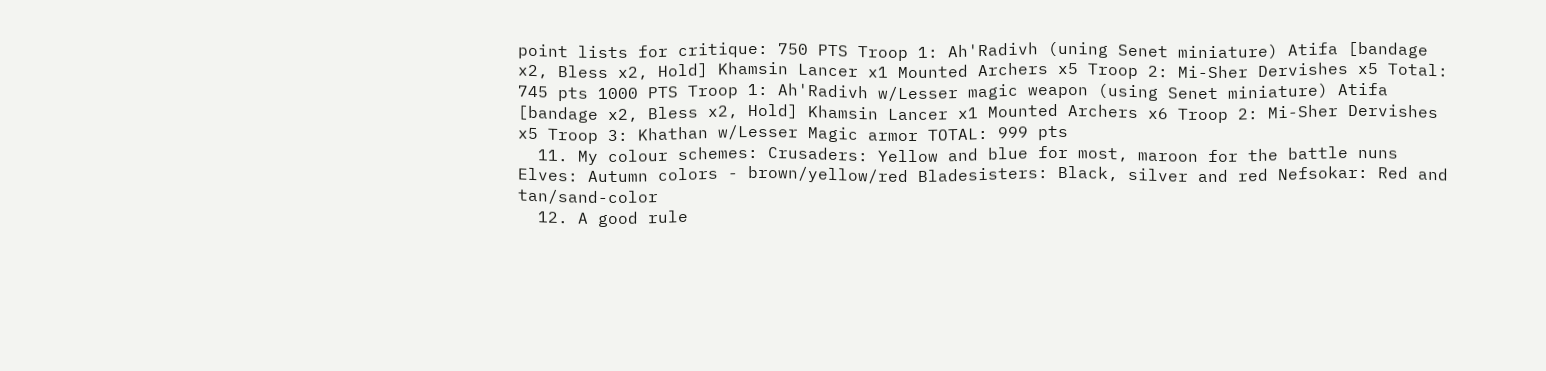point lists for critique: 750 PTS Troop 1: Ah'Radivh (uning Senet miniature) Atifa [bandage x2, Bless x2, Hold] Khamsin Lancer x1 Mounted Archers x5 Troop 2: Mi-Sher Dervishes x5 Total: 745 pts 1000 PTS Troop 1: Ah'Radivh w/Lesser magic weapon (using Senet miniature) Atifa [bandage x2, Bless x2, Hold] Khamsin Lancer x1 Mounted Archers x6 Troop 2: Mi-Sher Dervishes x5 Troop 3: Khathan w/Lesser Magic armor TOTAL: 999 pts
  11. My colour schemes: Crusaders: Yellow and blue for most, maroon for the battle nuns Elves: Autumn colors - brown/yellow/red Bladesisters: Black, silver and red Nefsokar: Red and tan/sand-color
  12. A good rule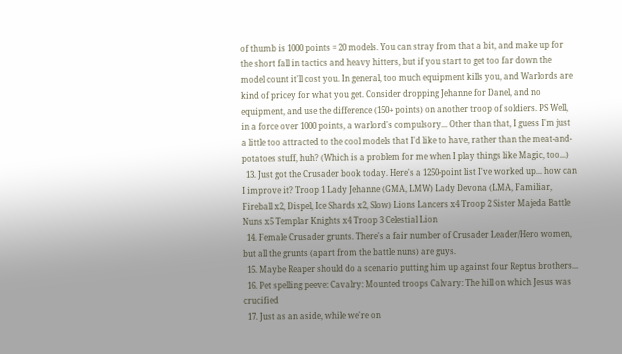of thumb is 1000 points = 20 models. You can stray from that a bit, and make up for the short fall in tactics and heavy hitters, but if you start to get too far down the model count it'll cost you. In general, too much equipment kills you, and Warlords are kind of pricey for what you get. Consider dropping Jehanne for Danel, and no equipment, and use the difference (150+ points) on another troop of soldiers. PS Well, in a force over 1000 points, a warlord's compulsory... Other than that, I guess I'm just a little too attracted to the cool models that I'd like to have, rather than the meat-and-potatoes stuff, huh? (Which is a problem for me when I play things like Magic, too...)
  13. Just got the Crusader book today. Here's a 1250-point list I've worked up... how can I improve it? Troop 1 Lady Jehanne (GMA, LMW) Lady Devona (LMA, Familiar, Fireball x2, Dispel, Ice Shards x2, Slow) Lions Lancers x4 Troop 2 Sister Majeda Battle Nuns x5 Templar Knights x4 Troop 3 Celestial Lion
  14. Female Crusader grunts. There's a fair number of Crusader Leader/Hero women, but all the grunts (apart from the battle nuns) are guys.
  15. Maybe Reaper should do a scenario putting him up against four Reptus brothers...
  16. Pet spelling peeve: Cavalry: Mounted troops Calvary: The hill on which Jesus was crucified
  17. Just as an aside, while we're on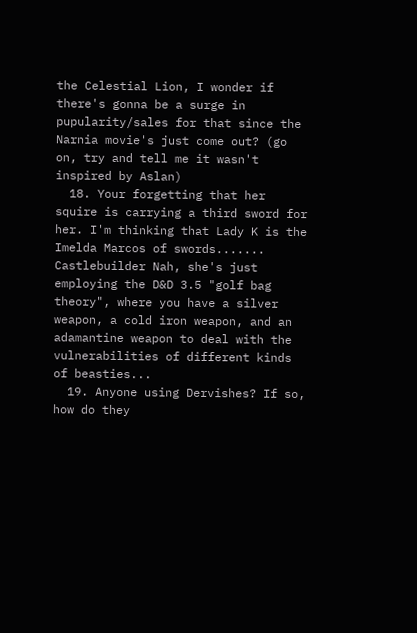the Celestial Lion, I wonder if there's gonna be a surge in pupularity/sales for that since the Narnia movie's just come out? (go on, try and tell me it wasn't inspired by Aslan)
  18. Your forgetting that her squire is carrying a third sword for her. I'm thinking that Lady K is the Imelda Marcos of swords....... Castlebuilder Nah, she's just employing the D&D 3.5 "golf bag theory", where you have a silver weapon, a cold iron weapon, and an adamantine weapon to deal with the vulnerabilities of different kinds of beasties...
  19. Anyone using Dervishes? If so, how do they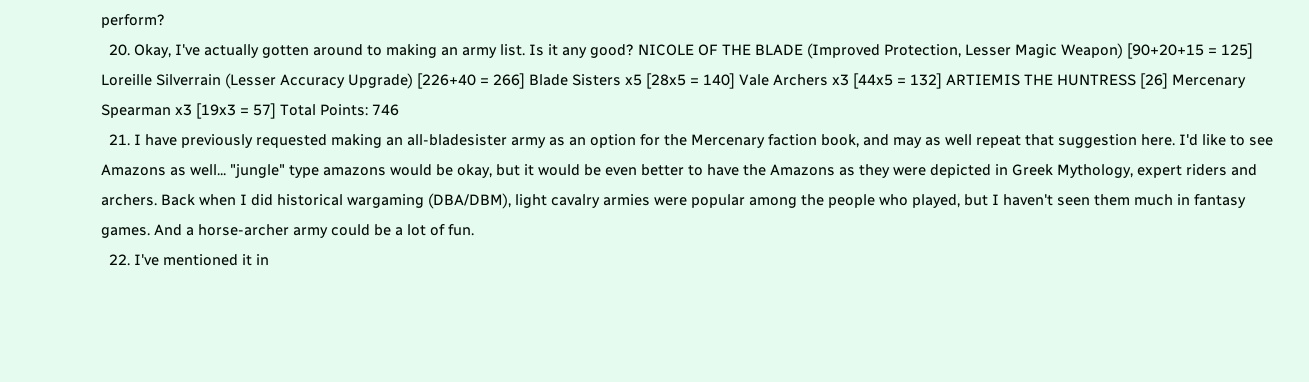perform?
  20. Okay, I've actually gotten around to making an army list. Is it any good? NICOLE OF THE BLADE (Improved Protection, Lesser Magic Weapon) [90+20+15 = 125] Loreille Silverrain (Lesser Accuracy Upgrade) [226+40 = 266] Blade Sisters x5 [28x5 = 140] Vale Archers x3 [44x5 = 132] ARTIEMIS THE HUNTRESS [26] Mercenary Spearman x3 [19x3 = 57] Total Points: 746
  21. I have previously requested making an all-bladesister army as an option for the Mercenary faction book, and may as well repeat that suggestion here. I'd like to see Amazons as well... "jungle" type amazons would be okay, but it would be even better to have the Amazons as they were depicted in Greek Mythology, expert riders and archers. Back when I did historical wargaming (DBA/DBM), light cavalry armies were popular among the people who played, but I haven't seen them much in fantasy games. And a horse-archer army could be a lot of fun.
  22. I've mentioned it in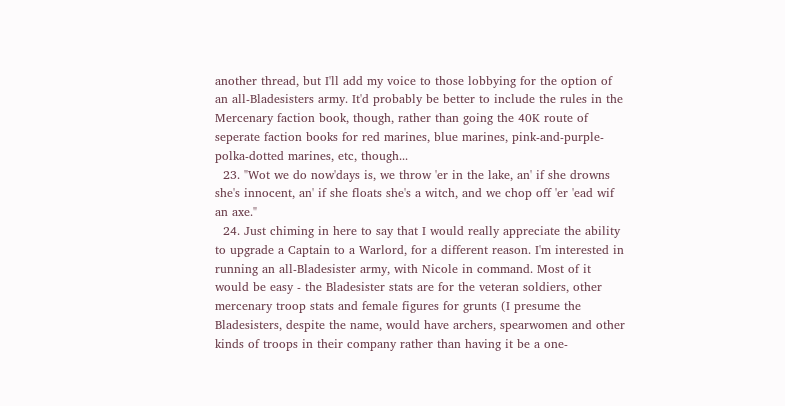another thread, but I'll add my voice to those lobbying for the option of an all-Bladesisters army. It'd probably be better to include the rules in the Mercenary faction book, though, rather than going the 40K route of seperate faction books for red marines, blue marines, pink-and-purple-polka-dotted marines, etc, though...
  23. "Wot we do now'days is, we throw 'er in the lake, an' if she drowns she's innocent, an' if she floats she's a witch, and we chop off 'er 'ead wif an axe."
  24. Just chiming in here to say that I would really appreciate the ability to upgrade a Captain to a Warlord, for a different reason. I'm interested in running an all-Bladesister army, with Nicole in command. Most of it would be easy - the Bladesister stats are for the veteran soldiers, other mercenary troop stats and female figures for grunts (I presume the Bladesisters, despite the name, would have archers, spearwomen and other kinds of troops in their company rather than having it be a one-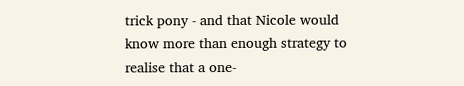trick pony - and that Nicole would know more than enough strategy to realise that a one-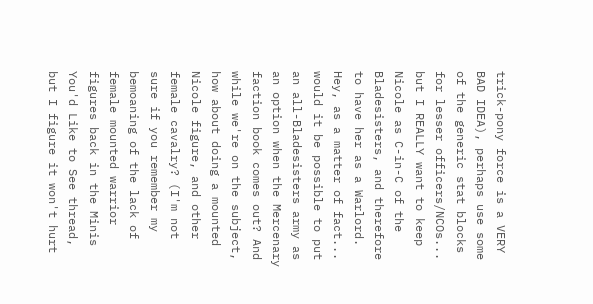trick-pony force is a VERY BAD IDEA), perhaps use some of the generic stat blocks for lesser officers/NCOs... but I REALLY want to keep Nicole as C-in-C of the Bladesisters, and therefore to have her as a Warlord. Hey, as a matter of fact... would it be possible to put an all-Bladesisters army as an option when the Mercenary faction book comes out? And while we're on the subject, how about doing a mounted Nicole figure, and other female cavalry? (I'm not sure if you remember my bemoaning of the lack of female mounted warrior figures back in the Minis You'd Like to See thread, but I figure it won't hurt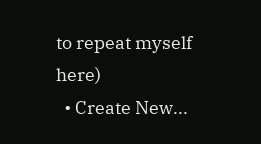to repeat myself here)
  • Create New...